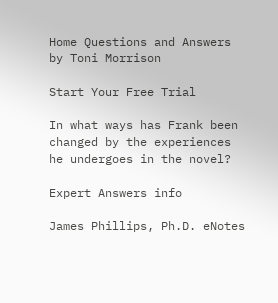Home Questions and Answers
by Toni Morrison

Start Your Free Trial

In what ways has Frank been changed by the experiences he undergoes in the novel?

Expert Answers info

James Phillips, Ph.D. eNotes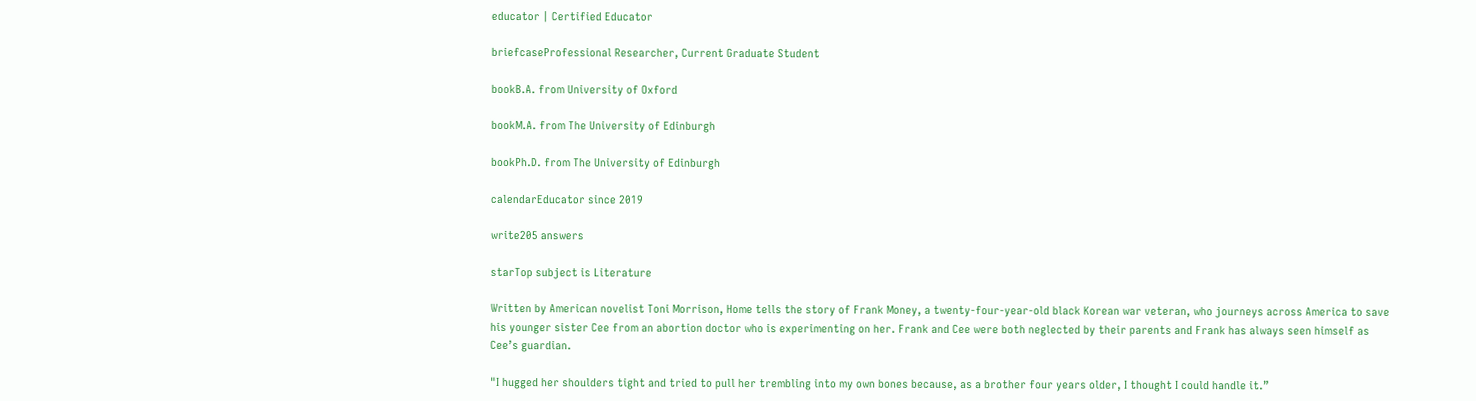educator | Certified Educator

briefcaseProfessional Researcher, Current Graduate Student

bookB.A. from University of Oxford

bookM.A. from The University of Edinburgh

bookPh.D. from The University of Edinburgh

calendarEducator since 2019

write205 answers

starTop subject is Literature

Written by American novelist Toni Morrison, Home tells the story of Frank Money, a twenty-four-year-old black Korean war veteran, who journeys across America to save his younger sister Cee from an abortion doctor who is experimenting on her. Frank and Cee were both neglected by their parents and Frank has always seen himself as Cee’s guardian.

"I hugged her shoulders tight and tried to pull her trembling into my own bones because, as a brother four years older, I thought I could handle it.”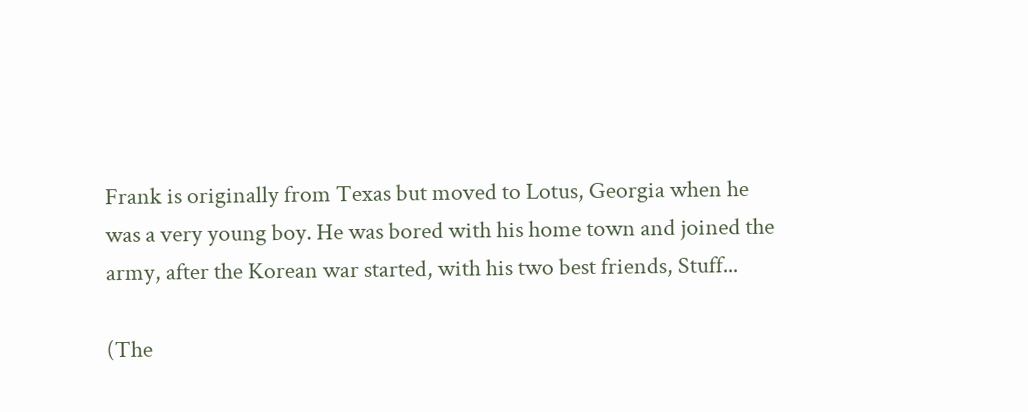Frank is originally from Texas but moved to Lotus, Georgia when he was a very young boy. He was bored with his home town and joined the army, after the Korean war started, with his two best friends, Stuff...

(The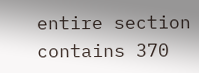entire section contains 370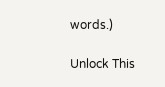words.)

Unlock This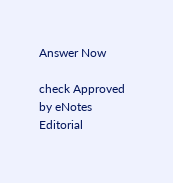Answer Now

check Approved by eNotes Editorial